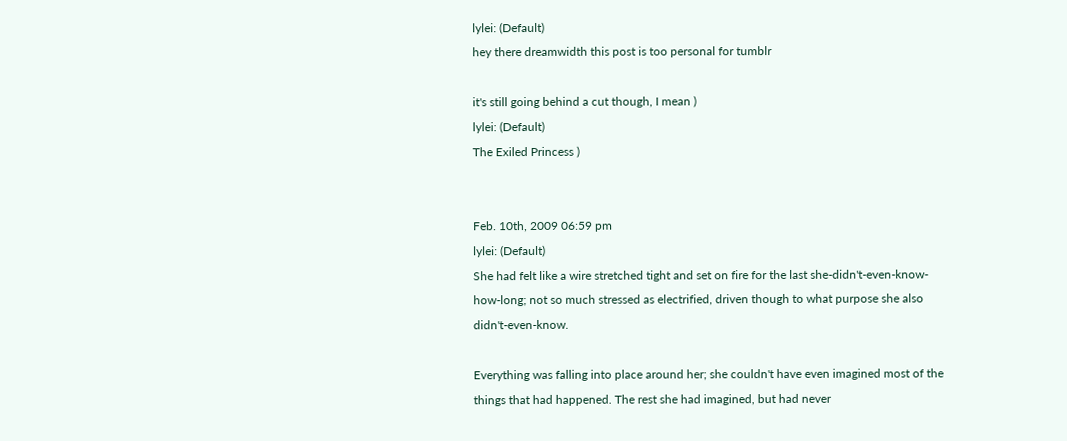lylei: (Default)
hey there dreamwidth this post is too personal for tumblr

it's still going behind a cut though, I mean )
lylei: (Default)
The Exiled Princess )


Feb. 10th, 2009 06:59 pm
lylei: (Default)
She had felt like a wire stretched tight and set on fire for the last she-didn't-even-know-how-long; not so much stressed as electrified, driven though to what purpose she also didn't-even-know.

Everything was falling into place around her; she couldn't have even imagined most of the things that had happened. The rest she had imagined, but had never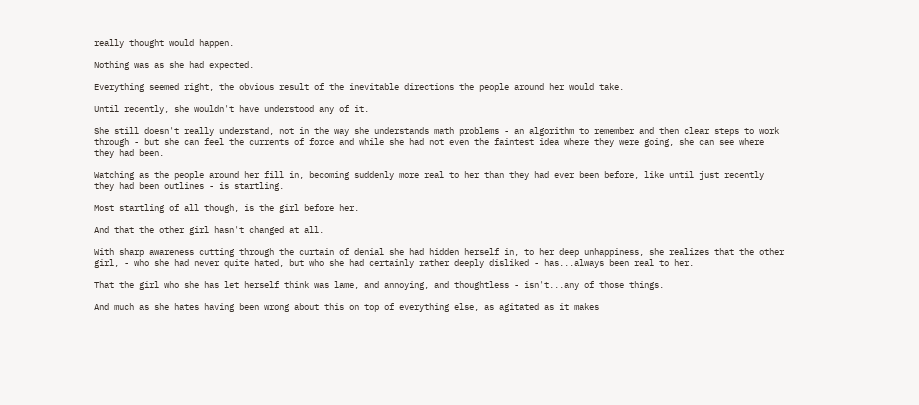really thought would happen.

Nothing was as she had expected.

Everything seemed right, the obvious result of the inevitable directions the people around her would take.

Until recently, she wouldn't have understood any of it.

She still doesn't really understand, not in the way she understands math problems - an algorithm to remember and then clear steps to work through - but she can feel the currents of force and while she had not even the faintest idea where they were going, she can see where they had been.

Watching as the people around her fill in, becoming suddenly more real to her than they had ever been before, like until just recently they had been outlines - is startling.

Most startling of all though, is the girl before her.

And that the other girl hasn't changed at all.

With sharp awareness cutting through the curtain of denial she had hidden herself in, to her deep unhappiness, she realizes that the other girl, - who she had never quite hated, but who she had certainly rather deeply disliked - has...always been real to her.

That the girl who she has let herself think was lame, and annoying, and thoughtless - isn't...any of those things.

And much as she hates having been wrong about this on top of everything else, as agitated as it makes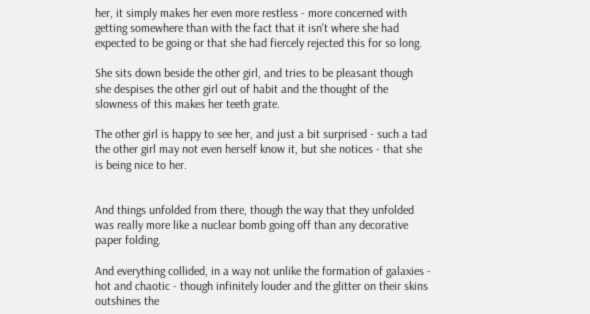her, it simply makes her even more restless - more concerned with getting somewhere than with the fact that it isn't where she had expected to be going or that she had fiercely rejected this for so long.

She sits down beside the other girl, and tries to be pleasant though she despises the other girl out of habit and the thought of the slowness of this makes her teeth grate.

The other girl is happy to see her, and just a bit surprised - such a tad the other girl may not even herself know it, but she notices - that she is being nice to her.


And things unfolded from there, though the way that they unfolded was really more like a nuclear bomb going off than any decorative paper folding.

And everything collided, in a way not unlike the formation of galaxies - hot and chaotic - though infinitely louder and the glitter on their skins outshines the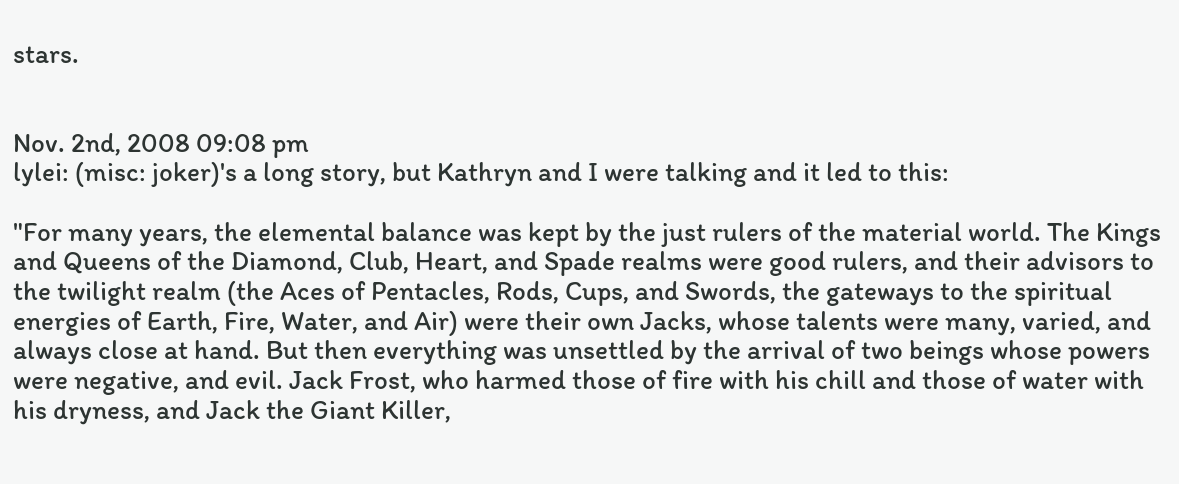stars.


Nov. 2nd, 2008 09:08 pm
lylei: (misc: joker)'s a long story, but Kathryn and I were talking and it led to this:

"For many years, the elemental balance was kept by the just rulers of the material world. The Kings and Queens of the Diamond, Club, Heart, and Spade realms were good rulers, and their advisors to the twilight realm (the Aces of Pentacles, Rods, Cups, and Swords, the gateways to the spiritual energies of Earth, Fire, Water, and Air) were their own Jacks, whose talents were many, varied, and always close at hand. But then everything was unsettled by the arrival of two beings whose powers were negative, and evil. Jack Frost, who harmed those of fire with his chill and those of water with his dryness, and Jack the Giant Killer,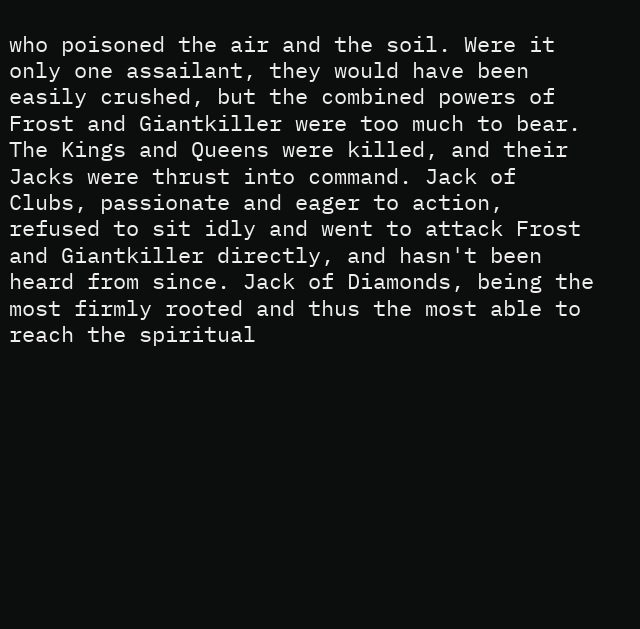who poisoned the air and the soil. Were it only one assailant, they would have been easily crushed, but the combined powers of Frost and Giantkiller were too much to bear. The Kings and Queens were killed, and their Jacks were thrust into command. Jack of Clubs, passionate and eager to action, refused to sit idly and went to attack Frost and Giantkiller directly, and hasn't been heard from since. Jack of Diamonds, being the most firmly rooted and thus the most able to reach the spiritual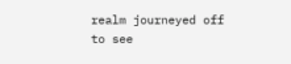realm journeyed off to see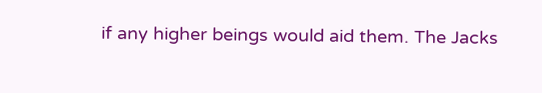if any higher beings would aid them. The Jacks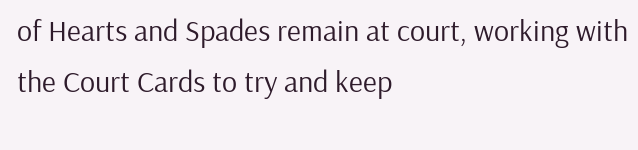of Hearts and Spades remain at court, working with the Court Cards to try and keep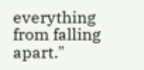everything from falling apart."